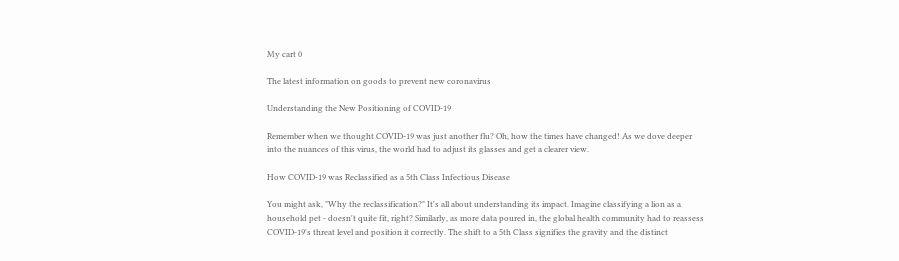My cart 0

The latest information on goods to prevent new coronavirus

Understanding the New Positioning of COVID-19

Remember when we thought COVID-19 was just another flu? Oh, how the times have changed! As we dove deeper into the nuances of this virus, the world had to adjust its glasses and get a clearer view.

How COVID-19 was Reclassified as a 5th Class Infectious Disease

You might ask, "Why the reclassification?" It's all about understanding its impact. Imagine classifying a lion as a household pet - doesn't quite fit, right? Similarly, as more data poured in, the global health community had to reassess COVID-19's threat level and position it correctly. The shift to a 5th Class signifies the gravity and the distinct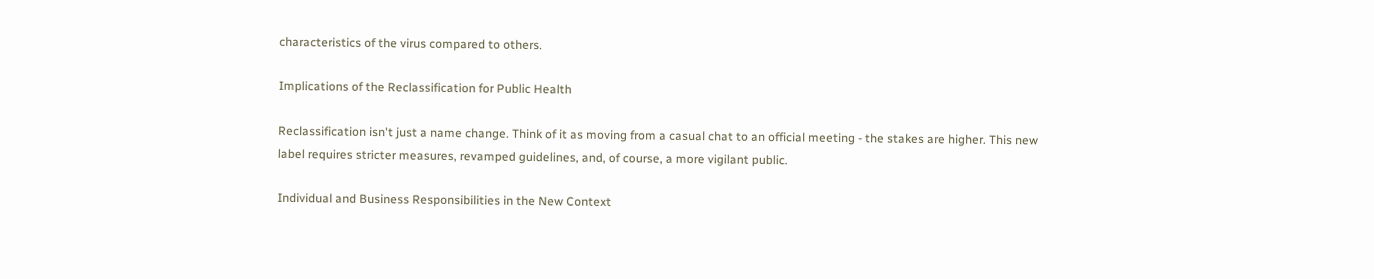characteristics of the virus compared to others.

Implications of the Reclassification for Public Health

Reclassification isn't just a name change. Think of it as moving from a casual chat to an official meeting - the stakes are higher. This new label requires stricter measures, revamped guidelines, and, of course, a more vigilant public.

Individual and Business Responsibilities in the New Context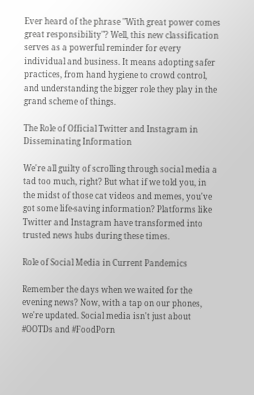Ever heard of the phrase "With great power comes great responsibility"? Well, this new classification serves as a powerful reminder for every individual and business. It means adopting safer practices, from hand hygiene to crowd control, and understanding the bigger role they play in the grand scheme of things.

The Role of Official Twitter and Instagram in Disseminating Information

We're all guilty of scrolling through social media a tad too much, right? But what if we told you, in the midst of those cat videos and memes, you've got some life-saving information? Platforms like Twitter and Instagram have transformed into trusted news hubs during these times.

Role of Social Media in Current Pandemics

Remember the days when we waited for the evening news? Now, with a tap on our phones, we're updated. Social media isn't just about #OOTDs and #FoodPorn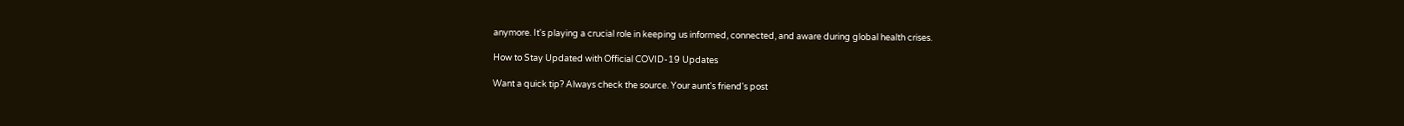anymore. It's playing a crucial role in keeping us informed, connected, and aware during global health crises.

How to Stay Updated with Official COVID-19 Updates

Want a quick tip? Always check the source. Your aunt's friend's post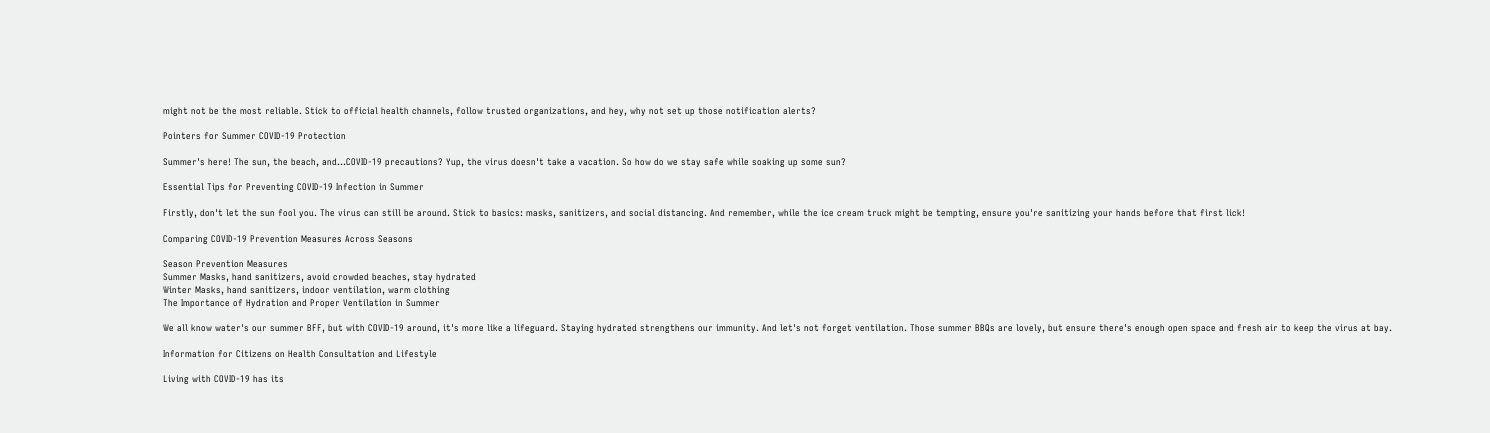might not be the most reliable. Stick to official health channels, follow trusted organizations, and hey, why not set up those notification alerts?

Pointers for Summer COVID-19 Protection

Summer's here! The sun, the beach, and...COVID-19 precautions? Yup, the virus doesn't take a vacation. So how do we stay safe while soaking up some sun?

Essential Tips for Preventing COVID-19 Infection in Summer

Firstly, don't let the sun fool you. The virus can still be around. Stick to basics: masks, sanitizers, and social distancing. And remember, while the ice cream truck might be tempting, ensure you're sanitizing your hands before that first lick!

Comparing COVID-19 Prevention Measures Across Seasons

Season Prevention Measures
Summer Masks, hand sanitizers, avoid crowded beaches, stay hydrated
Winter Masks, hand sanitizers, indoor ventilation, warm clothing
The Importance of Hydration and Proper Ventilation in Summer

We all know water's our summer BFF, but with COVID-19 around, it's more like a lifeguard. Staying hydrated strengthens our immunity. And let's not forget ventilation. Those summer BBQs are lovely, but ensure there's enough open space and fresh air to keep the virus at bay.

Information for Citizens on Health Consultation and Lifestyle

Living with COVID-19 has its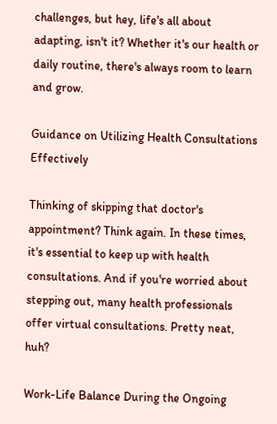challenges, but hey, life's all about adapting, isn't it? Whether it's our health or daily routine, there's always room to learn and grow.

Guidance on Utilizing Health Consultations Effectively

Thinking of skipping that doctor's appointment? Think again. In these times, it's essential to keep up with health consultations. And if you're worried about stepping out, many health professionals offer virtual consultations. Pretty neat, huh?

Work-Life Balance During the Ongoing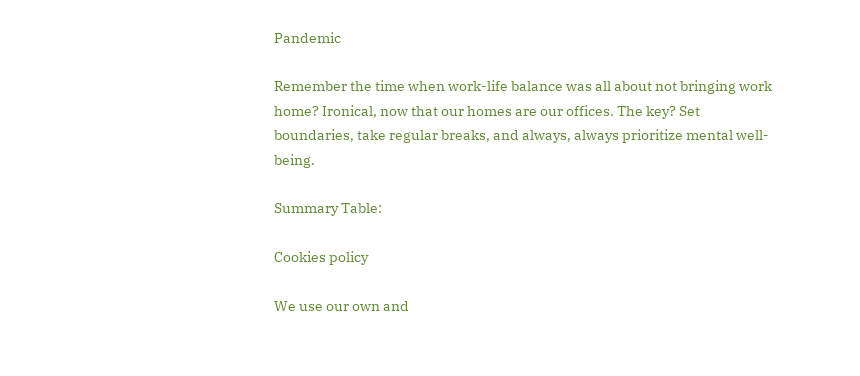Pandemic

Remember the time when work-life balance was all about not bringing work home? Ironical, now that our homes are our offices. The key? Set boundaries, take regular breaks, and always, always prioritize mental well-being.

Summary Table:

Cookies policy

We use our own and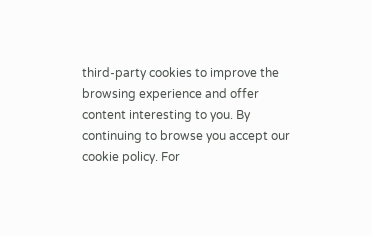third-party cookies to improve the browsing experience and offer content interesting to you. By continuing to browse you accept our cookie policy. For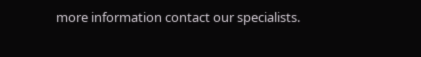more information contact our specialists.